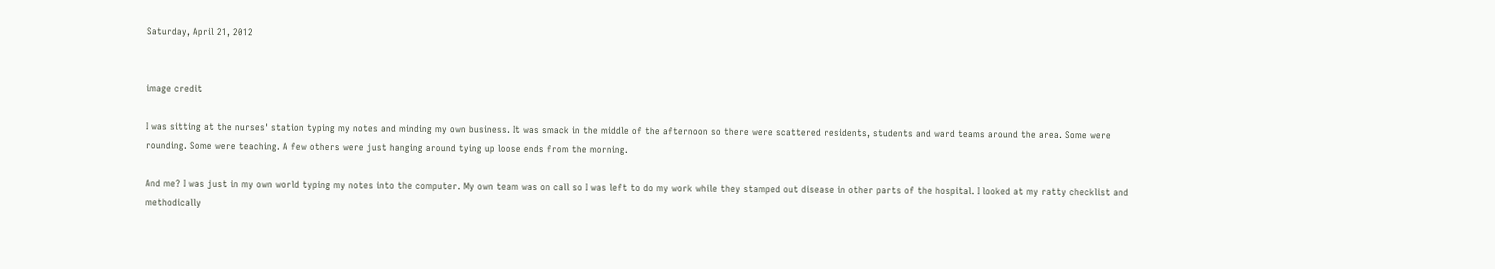Saturday, April 21, 2012


image credit

I was sitting at the nurses' station typing my notes and minding my own business. It was smack in the middle of the afternoon so there were scattered residents, students and ward teams around the area. Some were rounding. Some were teaching. A few others were just hanging around tying up loose ends from the morning.

And me? I was just in my own world typing my notes into the computer. My own team was on call so I was left to do my work while they stamped out disease in other parts of the hospital. I looked at my ratty checklist and methodically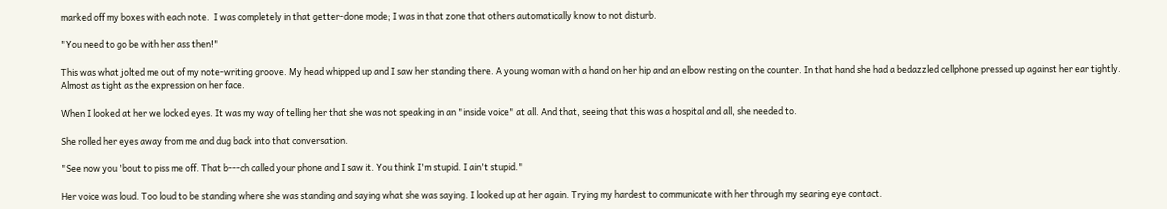marked off my boxes with each note.  I was completely in that getter-done mode; I was in that zone that others automatically know to not disturb.

"You need to go be with her ass then!"

This was what jolted me out of my note-writing groove. My head whipped up and I saw her standing there. A young woman with a hand on her hip and an elbow resting on the counter. In that hand she had a bedazzled cellphone pressed up against her ear tightly. Almost as tight as the expression on her face.

When I looked at her we locked eyes. It was my way of telling her that she was not speaking in an "inside voice" at all. And that, seeing that this was a hospital and all, she needed to.

She rolled her eyes away from me and dug back into that conversation.

"See now you 'bout to piss me off. That b---ch called your phone and I saw it. You think I'm stupid. I ain't stupid."

Her voice was loud. Too loud to be standing where she was standing and saying what she was saying. I looked up at her again. Trying my hardest to communicate with her through my searing eye contact.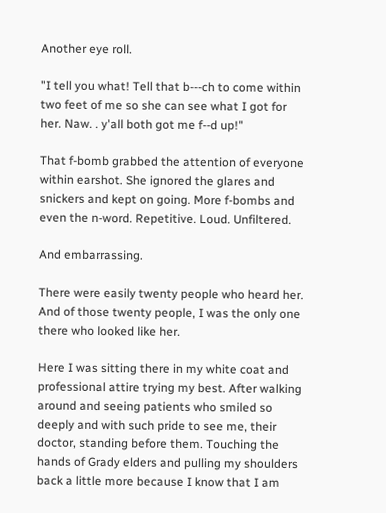Another eye roll.

"I tell you what! Tell that b---ch to come within two feet of me so she can see what I got for her. Naw. . y'all both got me f--d up!"

That f-bomb grabbed the attention of everyone within earshot. She ignored the glares and snickers and kept on going. More f-bombs and even the n-word. Repetitive. Loud. Unfiltered.

And embarrassing.

There were easily twenty people who heard her. And of those twenty people, I was the only one there who looked like her.

Here I was sitting there in my white coat and professional attire trying my best. After walking around and seeing patients who smiled so deeply and with such pride to see me, their doctor, standing before them. Touching the hands of Grady elders and pulling my shoulders back a little more because I know that I am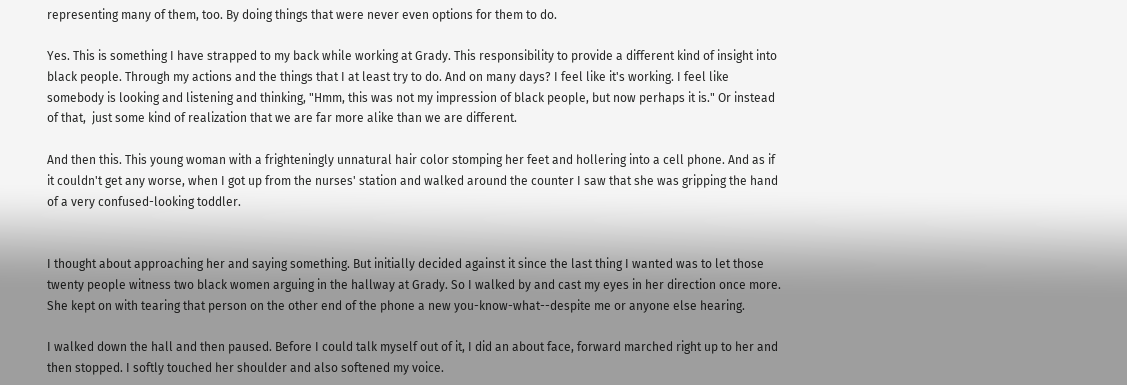representing many of them, too. By doing things that were never even options for them to do.

Yes. This is something I have strapped to my back while working at Grady. This responsibility to provide a different kind of insight into black people. Through my actions and the things that I at least try to do. And on many days? I feel like it's working. I feel like somebody is looking and listening and thinking, "Hmm, this was not my impression of black people, but now perhaps it is." Or instead of that,  just some kind of realization that we are far more alike than we are different.

And then this. This young woman with a frighteningly unnatural hair color stomping her feet and hollering into a cell phone. And as if it couldn't get any worse, when I got up from the nurses' station and walked around the counter I saw that she was gripping the hand of a very confused-looking toddler.


I thought about approaching her and saying something. But initially decided against it since the last thing I wanted was to let those twenty people witness two black women arguing in the hallway at Grady. So I walked by and cast my eyes in her direction once more. She kept on with tearing that person on the other end of the phone a new you-know-what--despite me or anyone else hearing.

I walked down the hall and then paused. Before I could talk myself out of it, I did an about face, forward marched right up to her and then stopped. I softly touched her shoulder and also softened my voice.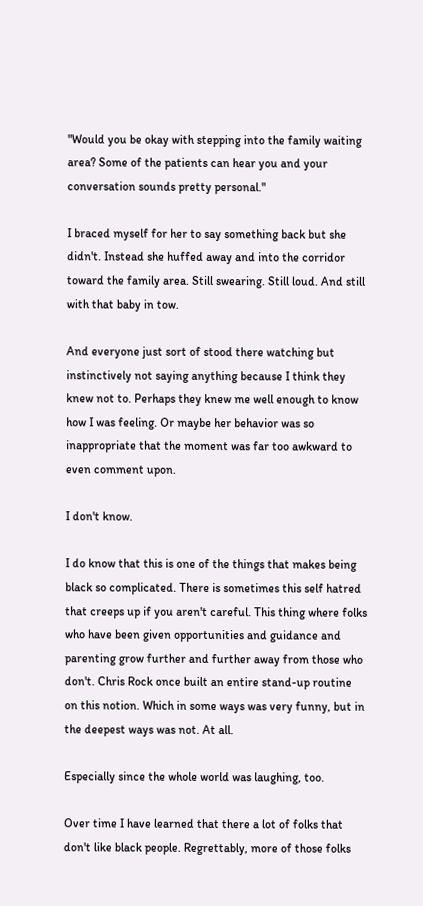"Would you be okay with stepping into the family waiting area? Some of the patients can hear you and your conversation sounds pretty personal."

I braced myself for her to say something back but she didn't. Instead she huffed away and into the corridor toward the family area. Still swearing. Still loud. And still with that baby in tow.

And everyone just sort of stood there watching but instinctively not saying anything because I think they knew not to. Perhaps they knew me well enough to know how I was feeling. Or maybe her behavior was so inappropriate that the moment was far too awkward to even comment upon.

I don't know.

I do know that this is one of the things that makes being black so complicated. There is sometimes this self hatred that creeps up if you aren't careful. This thing where folks who have been given opportunities and guidance and parenting grow further and further away from those who don't. Chris Rock once built an entire stand-up routine on this notion. Which in some ways was very funny, but in the deepest ways was not. At all.

Especially since the whole world was laughing, too.

Over time I have learned that there a lot of folks that don't like black people. Regrettably, more of those folks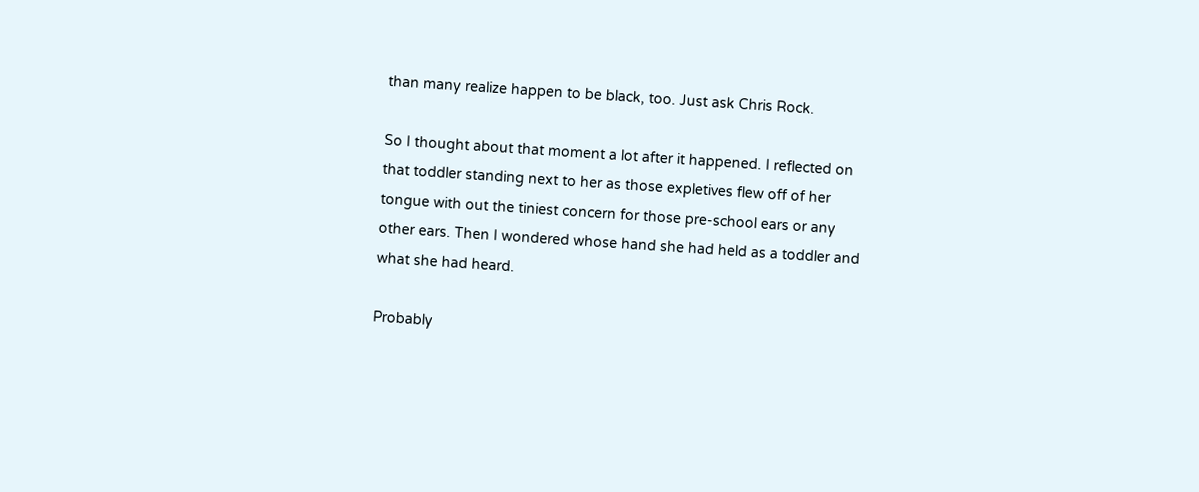than many realize happen to be black, too. Just ask Chris Rock.

So I thought about that moment a lot after it happened. I reflected on that toddler standing next to her as those expletives flew off of her tongue with out the tiniest concern for those pre-school ears or any other ears. Then I wondered whose hand she had held as a toddler and what she had heard.

Probably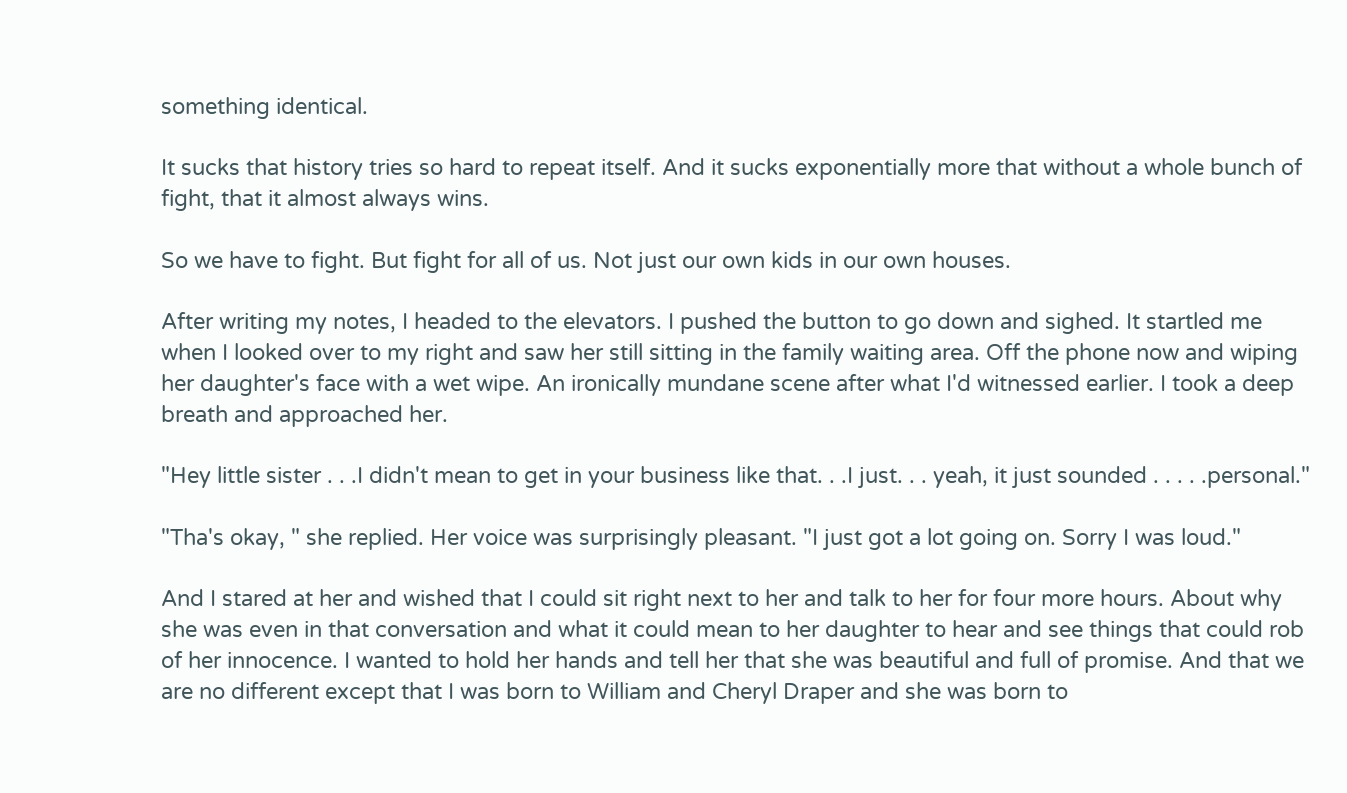something identical.

It sucks that history tries so hard to repeat itself. And it sucks exponentially more that without a whole bunch of fight, that it almost always wins.

So we have to fight. But fight for all of us. Not just our own kids in our own houses.

After writing my notes, I headed to the elevators. I pushed the button to go down and sighed. It startled me when I looked over to my right and saw her still sitting in the family waiting area. Off the phone now and wiping her daughter's face with a wet wipe. An ironically mundane scene after what I'd witnessed earlier. I took a deep breath and approached her.

"Hey little sister . . .I didn't mean to get in your business like that. . .I just. . . yeah, it just sounded . . . . .personal."

"Tha's okay, " she replied. Her voice was surprisingly pleasant. "I just got a lot going on. Sorry I was loud."

And I stared at her and wished that I could sit right next to her and talk to her for four more hours. About why she was even in that conversation and what it could mean to her daughter to hear and see things that could rob of her innocence. I wanted to hold her hands and tell her that she was beautiful and full of promise. And that we are no different except that I was born to William and Cheryl Draper and she was born to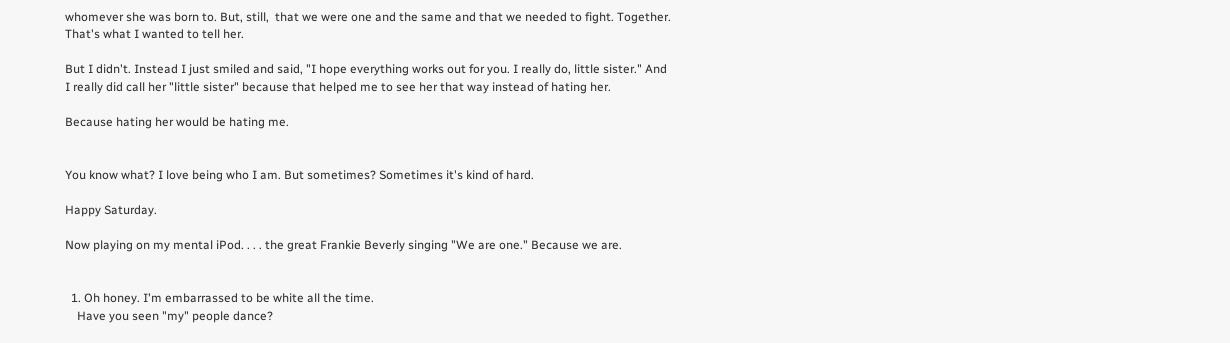whomever she was born to. But, still,  that we were one and the same and that we needed to fight. Together. That's what I wanted to tell her.

But I didn't. Instead I just smiled and said, "I hope everything works out for you. I really do, little sister." And I really did call her "little sister" because that helped me to see her that way instead of hating her.

Because hating her would be hating me.


You know what? I love being who I am. But sometimes? Sometimes it's kind of hard.

Happy Saturday.

Now playing on my mental iPod. . . . the great Frankie Beverly singing "We are one." Because we are.


  1. Oh honey. I'm embarrassed to be white all the time.
    Have you seen "my" people dance?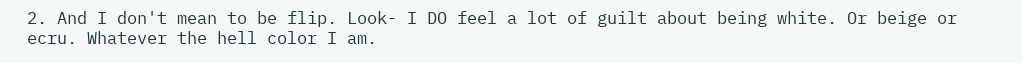2. And I don't mean to be flip. Look- I DO feel a lot of guilt about being white. Or beige or ecru. Whatever the hell color I am.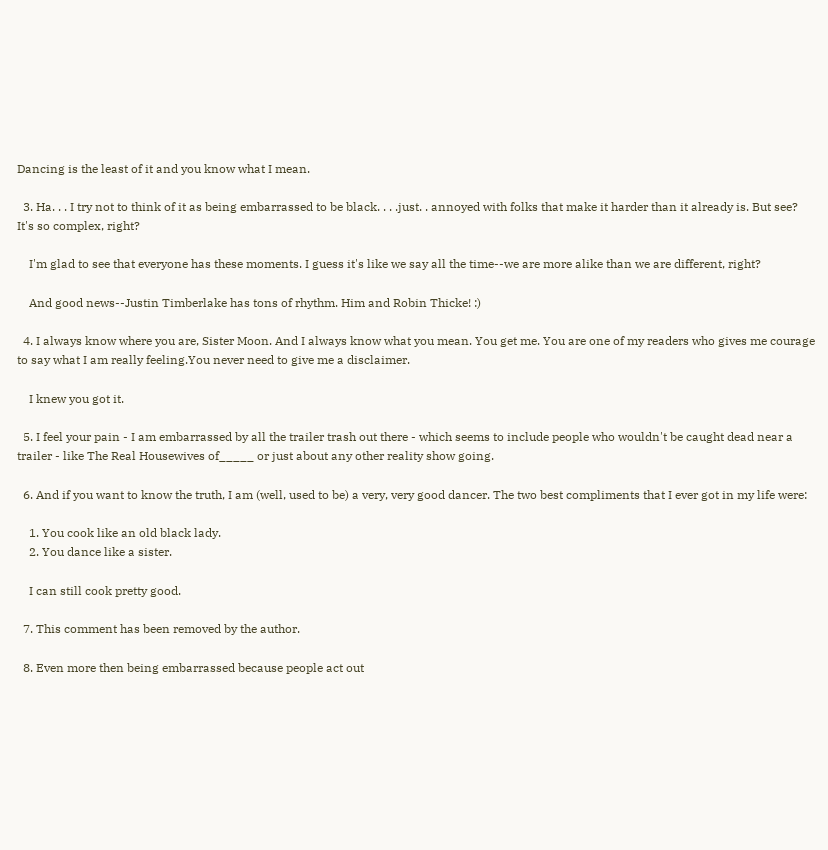Dancing is the least of it and you know what I mean.

  3. Ha. . . I try not to think of it as being embarrassed to be black. . . .just. . annoyed with folks that make it harder than it already is. But see? It's so complex, right?

    I'm glad to see that everyone has these moments. I guess it's like we say all the time--we are more alike than we are different, right?

    And good news--Justin Timberlake has tons of rhythm. Him and Robin Thicke! :)

  4. I always know where you are, Sister Moon. And I always know what you mean. You get me. You are one of my readers who gives me courage to say what I am really feeling.You never need to give me a disclaimer.

    I knew you got it.

  5. I feel your pain - I am embarrassed by all the trailer trash out there - which seems to include people who wouldn't be caught dead near a trailer - like The Real Housewives of_____ or just about any other reality show going.

  6. And if you want to know the truth, I am (well, used to be) a very, very good dancer. The two best compliments that I ever got in my life were:

    1. You cook like an old black lady.
    2. You dance like a sister.

    I can still cook pretty good.

  7. This comment has been removed by the author.

  8. Even more then being embarrassed because people act out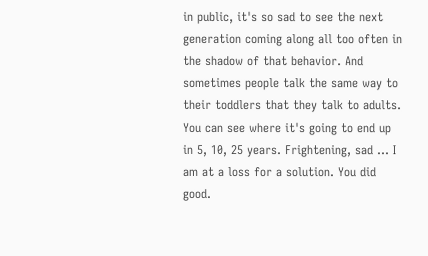in public, it's so sad to see the next generation coming along all too often in the shadow of that behavior. And sometimes people talk the same way to their toddlers that they talk to adults. You can see where it's going to end up in 5, 10, 25 years. Frightening, sad ... I am at a loss for a solution. You did good.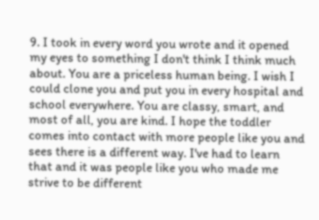9. I took in every word you wrote and it opened my eyes to something I don't think I think much about. You are a priceless human being. I wish I could clone you and put you in every hospital and school everywhere. You are classy, smart, and most of all, you are kind. I hope the toddler comes into contact with more people like you and sees there is a different way. I've had to learn that and it was people like you who made me strive to be different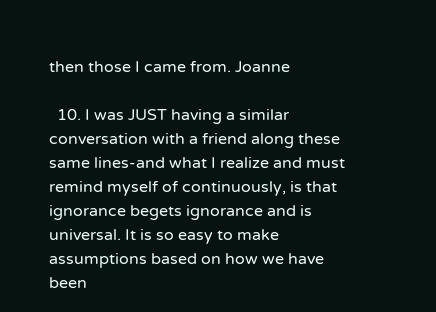then those I came from. Joanne

  10. I was JUST having a similar conversation with a friend along these same lines-and what I realize and must remind myself of continuously, is that ignorance begets ignorance and is universal. It is so easy to make assumptions based on how we have been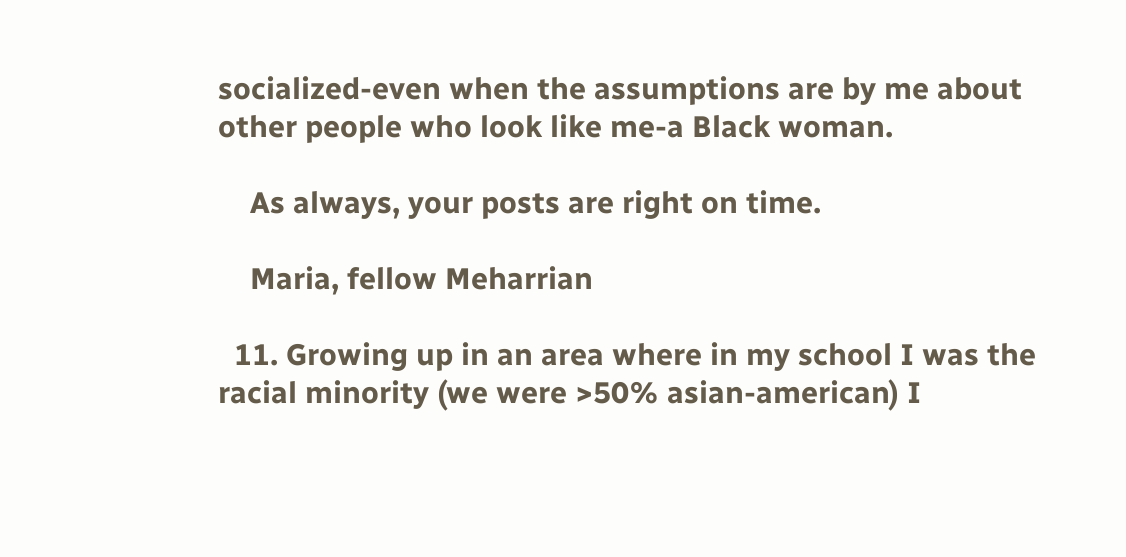socialized-even when the assumptions are by me about other people who look like me-a Black woman.

    As always, your posts are right on time.

    Maria, fellow Meharrian

  11. Growing up in an area where in my school I was the racial minority (we were >50% asian-american) I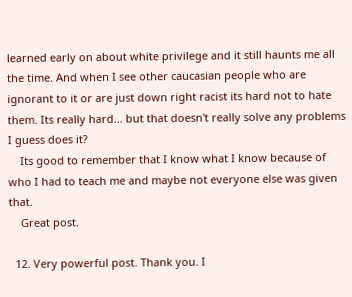learned early on about white privilege and it still haunts me all the time. And when I see other caucasian people who are ignorant to it or are just down right racist its hard not to hate them. Its really hard... but that doesn't really solve any problems I guess does it?
    Its good to remember that I know what I know because of who I had to teach me and maybe not everyone else was given that.
    Great post.

  12. Very powerful post. Thank you. I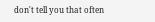don't tell you that often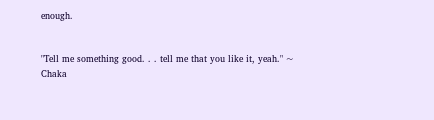enough.


"Tell me something good. . . tell me that you like it, yeah." ~ Chaka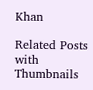Khan

Related Posts with Thumbnails